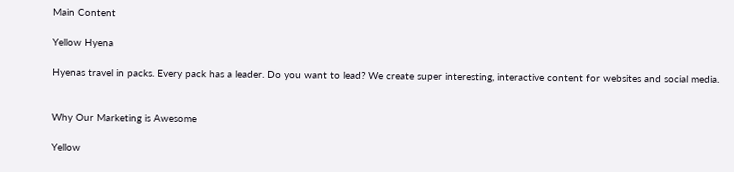Main Content

Yellow Hyena

Hyenas travel in packs. Every pack has a leader. Do you want to lead? We create super interesting, interactive content for websites and social media.


Why Our Marketing is Awesome

Yellow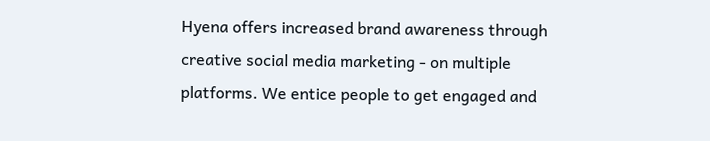Hyena offers increased brand awareness through creative social media marketing - on multiple platforms. We entice people to get engaged and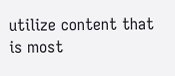utilize content that is most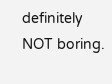definitely NOT boring.